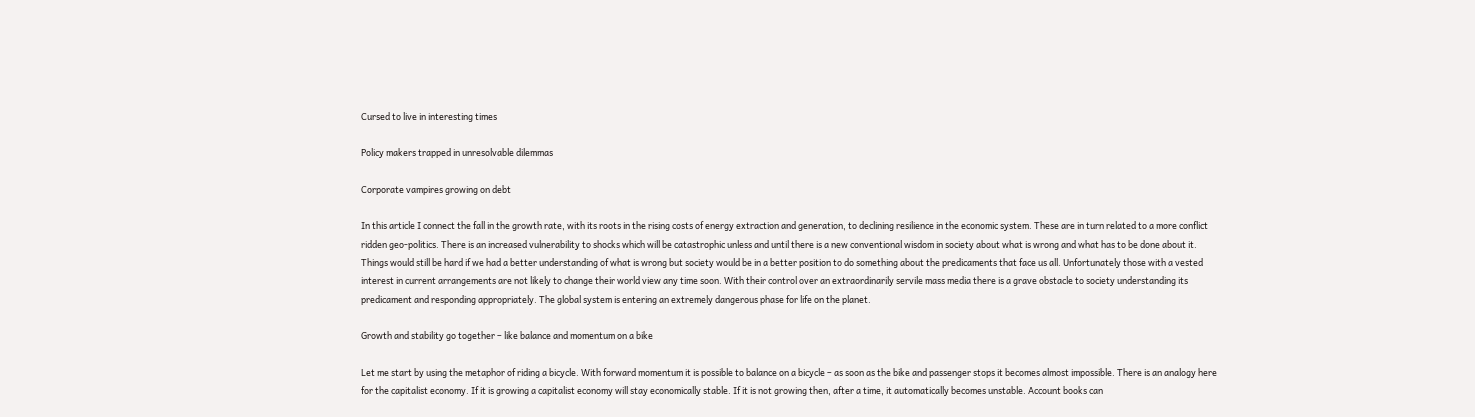Cursed to live in interesting times

Policy makers trapped in unresolvable dilemmas

Corporate vampires growing on debt

In this article I connect the fall in the growth rate, with its roots in the rising costs of energy extraction and generation, to declining resilience in the economic system. These are in turn related to a more conflict ridden geo-politics. There is an increased vulnerability to shocks which will be catastrophic unless and until there is a new conventional wisdom in society about what is wrong and what has to be done about it. Things would still be hard if we had a better understanding of what is wrong but society would be in a better position to do something about the predicaments that face us all. Unfortunately those with a vested interest in current arrangements are not likely to change their world view any time soon. With their control over an extraordinarily servile mass media there is a grave obstacle to society understanding its predicament and responding appropriately. The global system is entering an extremely dangerous phase for life on the planet.

Growth and stability go together – like balance and momentum on a bike

Let me start by using the metaphor of riding a bicycle. With forward momentum it is possible to balance on a bicycle – as soon as the bike and passenger stops it becomes almost impossible. There is an analogy here for the capitalist economy. If it is growing a capitalist economy will stay economically stable. If it is not growing then, after a time, it automatically becomes unstable. Account books can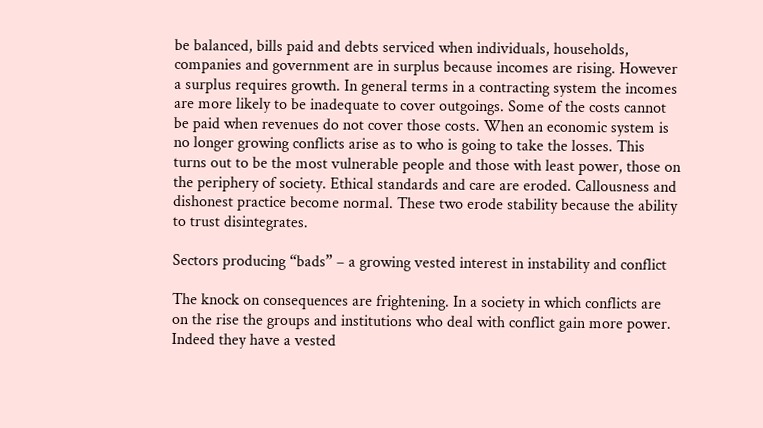be balanced, bills paid and debts serviced when individuals, households, companies and government are in surplus because incomes are rising. However a surplus requires growth. In general terms in a contracting system the incomes are more likely to be inadequate to cover outgoings. Some of the costs cannot be paid when revenues do not cover those costs. When an economic system is no longer growing conflicts arise as to who is going to take the losses. This turns out to be the most vulnerable people and those with least power, those on the periphery of society. Ethical standards and care are eroded. Callousness and dishonest practice become normal. These two erode stability because the ability to trust disintegrates.

Sectors producing “bads” – a growing vested interest in instability and conflict

The knock on consequences are frightening. In a society in which conflicts are on the rise the groups and institutions who deal with conflict gain more power. Indeed they have a vested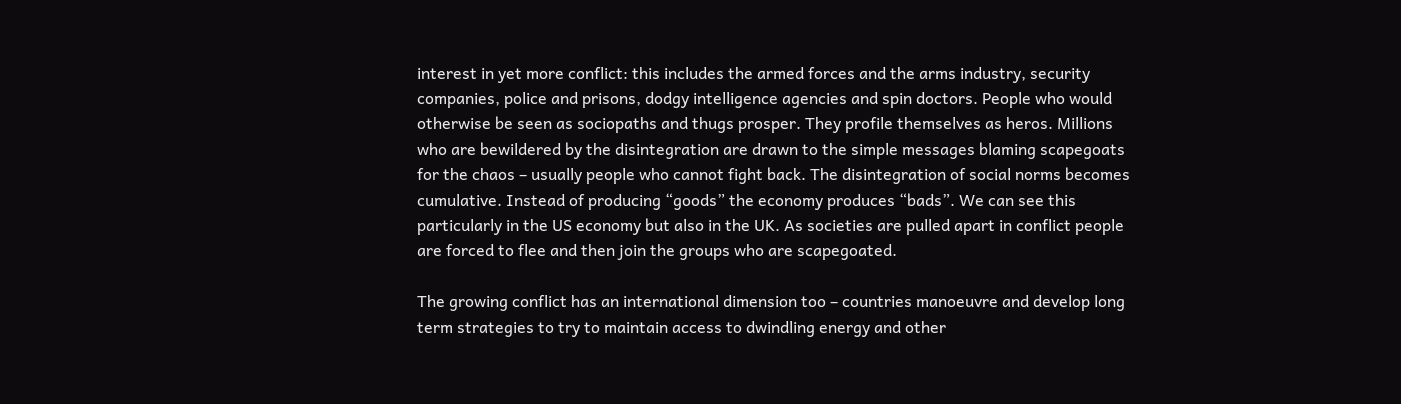interest in yet more conflict: this includes the armed forces and the arms industry, security companies, police and prisons, dodgy intelligence agencies and spin doctors. People who would otherwise be seen as sociopaths and thugs prosper. They profile themselves as heros. Millions who are bewildered by the disintegration are drawn to the simple messages blaming scapegoats for the chaos – usually people who cannot fight back. The disintegration of social norms becomes cumulative. Instead of producing “goods” the economy produces “bads”. We can see this particularly in the US economy but also in the UK. As societies are pulled apart in conflict people are forced to flee and then join the groups who are scapegoated.

The growing conflict has an international dimension too – countries manoeuvre and develop long term strategies to try to maintain access to dwindling energy and other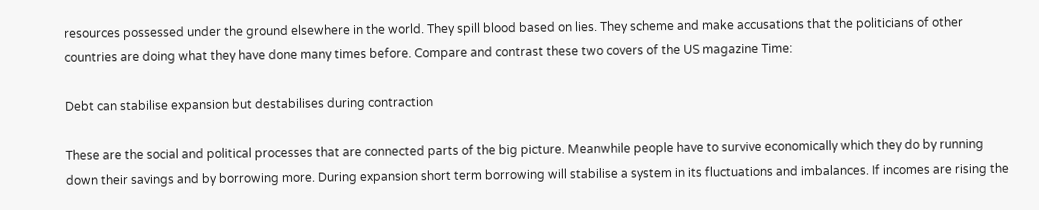resources possessed under the ground elsewhere in the world. They spill blood based on lies. They scheme and make accusations that the politicians of other countries are doing what they have done many times before. Compare and contrast these two covers of the US magazine Time:

Debt can stabilise expansion but destabilises during contraction

These are the social and political processes that are connected parts of the big picture. Meanwhile people have to survive economically which they do by running down their savings and by borrowing more. During expansion short term borrowing will stabilise a system in its fluctuations and imbalances. If incomes are rising the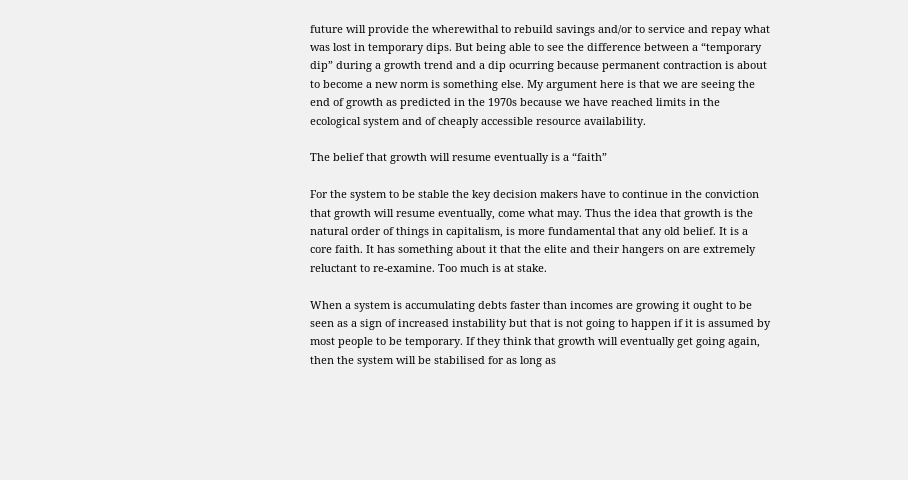future will provide the wherewithal to rebuild savings and/or to service and repay what was lost in temporary dips. But being able to see the difference between a “temporary dip” during a growth trend and a dip ocurring because permanent contraction is about to become a new norm is something else. My argument here is that we are seeing the end of growth as predicted in the 1970s because we have reached limits in the ecological system and of cheaply accessible resource availability.

The belief that growth will resume eventually is a “faith”

For the system to be stable the key decision makers have to continue in the conviction that growth will resume eventually, come what may. Thus the idea that growth is the natural order of things in capitalism, is more fundamental that any old belief. It is a core faith. It has something about it that the elite and their hangers on are extremely reluctant to re-examine. Too much is at stake.

When a system is accumulating debts faster than incomes are growing it ought to be seen as a sign of increased instability but that is not going to happen if it is assumed by most people to be temporary. If they think that growth will eventually get going again, then the system will be stabilised for as long as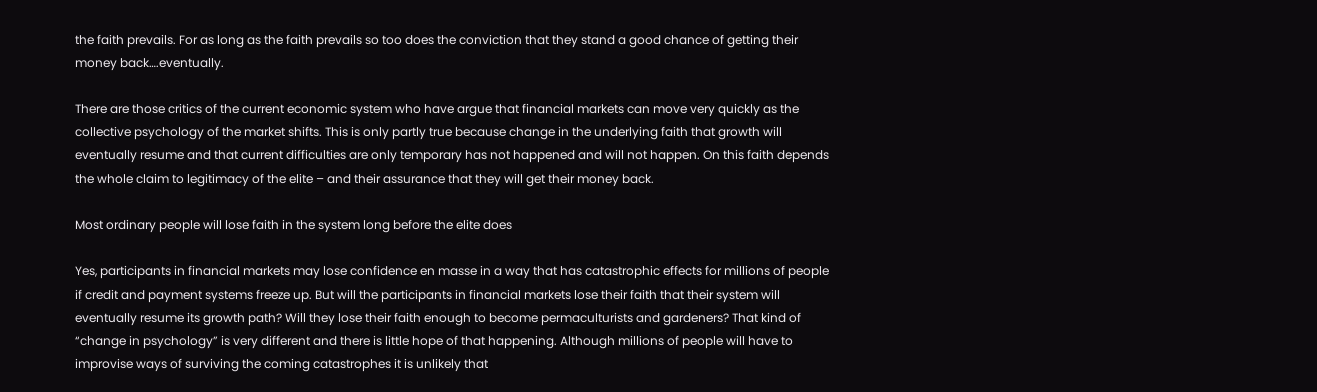the faith prevails. For as long as the faith prevails so too does the conviction that they stand a good chance of getting their money back….eventually.

There are those critics of the current economic system who have argue that financial markets can move very quickly as the collective psychology of the market shifts. This is only partly true because change in the underlying faith that growth will eventually resume and that current difficulties are only temporary has not happened and will not happen. On this faith depends the whole claim to legitimacy of the elite – and their assurance that they will get their money back.

Most ordinary people will lose faith in the system long before the elite does

Yes, participants in financial markets may lose confidence en masse in a way that has catastrophic effects for millions of people if credit and payment systems freeze up. But will the participants in financial markets lose their faith that their system will eventually resume its growth path? Will they lose their faith enough to become permaculturists and gardeners? That kind of “change in psychology” is very different and there is little hope of that happening. Although millions of people will have to improvise ways of surviving the coming catastrophes it is unlikely that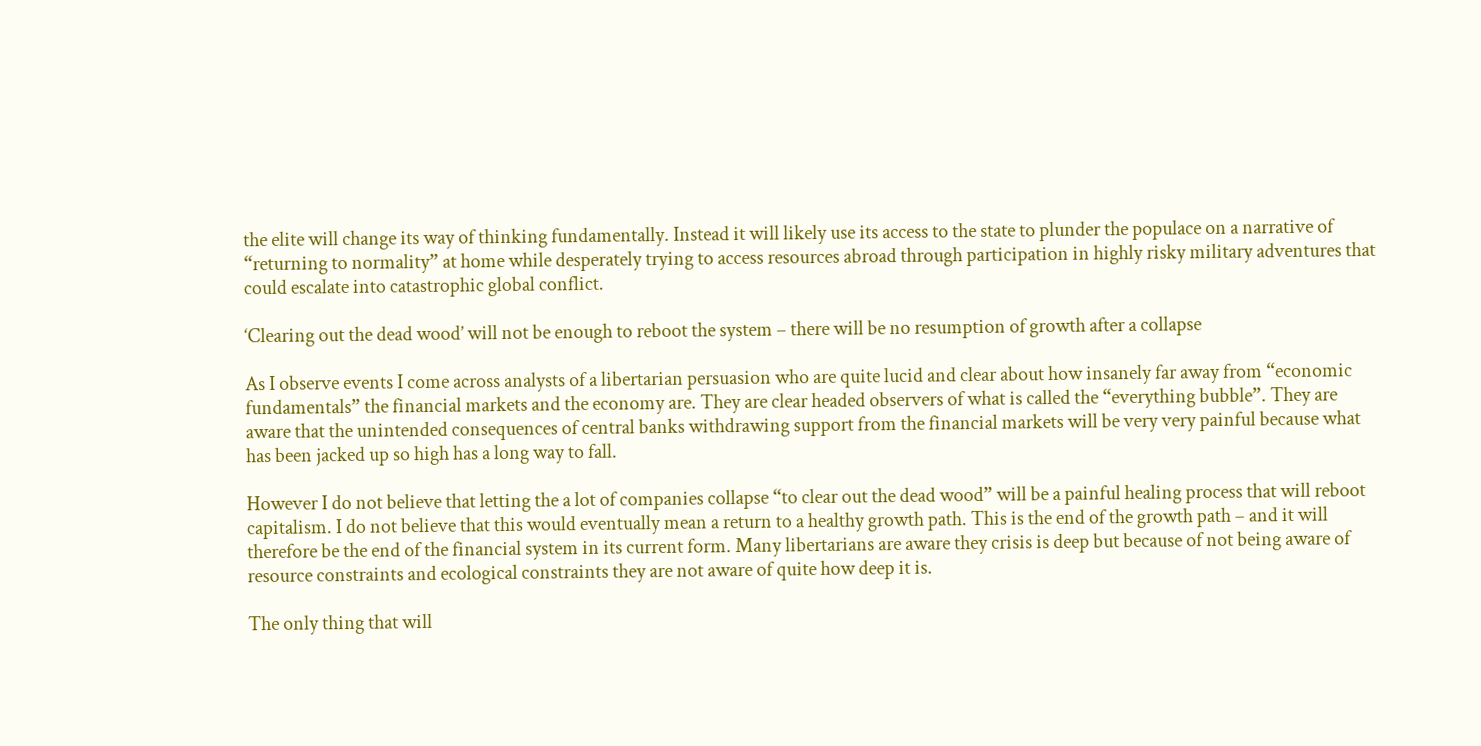the elite will change its way of thinking fundamentally. Instead it will likely use its access to the state to plunder the populace on a narrative of “returning to normality” at home while desperately trying to access resources abroad through participation in highly risky military adventures that could escalate into catastrophic global conflict.

‘Clearing out the dead wood’ will not be enough to reboot the system – there will be no resumption of growth after a collapse

As I observe events I come across analysts of a libertarian persuasion who are quite lucid and clear about how insanely far away from “economic fundamentals” the financial markets and the economy are. They are clear headed observers of what is called the “everything bubble”. They are aware that the unintended consequences of central banks withdrawing support from the financial markets will be very very painful because what has been jacked up so high has a long way to fall.

However I do not believe that letting the a lot of companies collapse “to clear out the dead wood” will be a painful healing process that will reboot capitalism. I do not believe that this would eventually mean a return to a healthy growth path. This is the end of the growth path – and it will therefore be the end of the financial system in its current form. Many libertarians are aware they crisis is deep but because of not being aware of resource constraints and ecological constraints they are not aware of quite how deep it is.

The only thing that will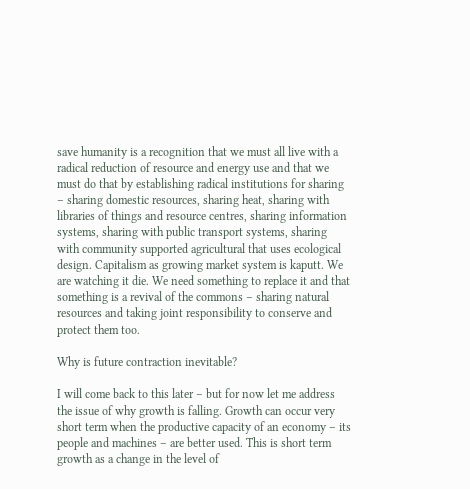save humanity is a recognition that we must all live with a radical reduction of resource and energy use and that we must do that by establishing radical institutions for sharing – sharing domestic resources, sharing heat, sharing with libraries of things and resource centres, sharing information systems, sharing with public transport systems, sharing with community supported agricultural that uses ecological design. Capitalism as growing market system is kaputt. We are watching it die. We need something to replace it and that something is a revival of the commons – sharing natural resources and taking joint responsibility to conserve and protect them too.

Why is future contraction inevitable?

I will come back to this later – but for now let me address the issue of why growth is falling. Growth can occur very short term when the productive capacity of an economy – its people and machines – are better used. This is short term growth as a change in the level of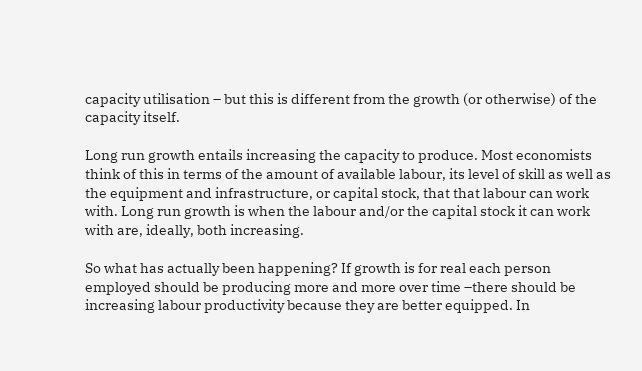capacity utilisation – but this is different from the growth (or otherwise) of the capacity itself.

Long run growth entails increasing the capacity to produce. Most economists think of this in terms of the amount of available labour, its level of skill as well as the equipment and infrastructure, or capital stock, that that labour can work with. Long run growth is when the labour and/or the capital stock it can work with are, ideally, both increasing.

So what has actually been happening? If growth is for real each person employed should be producing more and more over time –there should be increasing labour productivity because they are better equipped. In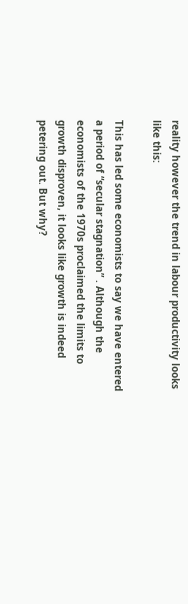reality however the trend in labour productivity looks like this:

This has led some economists to say we have entered a period of “secular stagnation” . Although the economists of the 1970s proclaimed the limits to growth disproven, it looks like growth is indeed petering out. But why?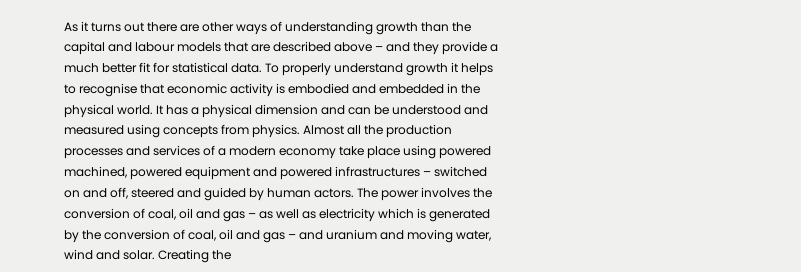As it turns out there are other ways of understanding growth than the capital and labour models that are described above – and they provide a much better fit for statistical data. To properly understand growth it helps to recognise that economic activity is embodied and embedded in the physical world. It has a physical dimension and can be understood and measured using concepts from physics. Almost all the production processes and services of a modern economy take place using powered machined, powered equipment and powered infrastructures – switched on and off, steered and guided by human actors. The power involves the conversion of coal, oil and gas – as well as electricity which is generated by the conversion of coal, oil and gas – and uranium and moving water, wind and solar. Creating the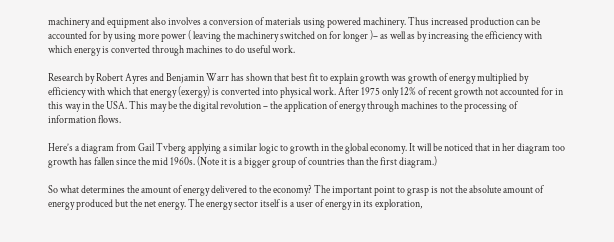machinery and equipment also involves a conversion of materials using powered machinery. Thus increased production can be accounted for by using more power ( leaving the machinery switched on for longer )– as well as by increasing the efficiency with which energy is converted through machines to do useful work.

Research by Robert Ayres and Benjamin Warr has shown that best fit to explain growth was growth of energy multiplied by efficiency with which that energy (exergy) is converted into physical work. After 1975 only 12% of recent growth not accounted for in this way in the USA. This may be the digital revolution – the application of energy through machines to the processing of information flows.

Here’s a diagram from Gail Tvberg applying a similar logic to growth in the global economy. It will be noticed that in her diagram too growth has fallen since the mid 1960s. (Note it is a bigger group of countries than the first diagram.)

So what determines the amount of energy delivered to the economy? The important point to grasp is not the absolute amount of energy produced but the net energy. The energy sector itself is a user of energy in its exploration,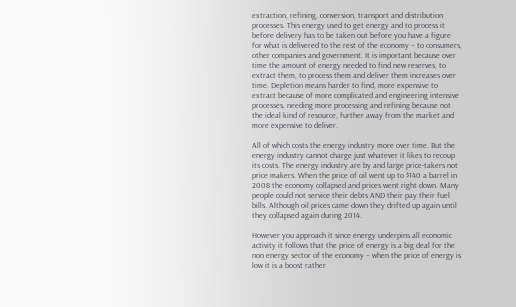extraction, refining, conversion, transport and distribution processes. This energy used to get energy and to process it before delivery has to be taken out before you have a figure for what is delivered to the rest of the economy – to consumers, other companies and government. It is important because over time the amount of energy needed to find new reserves, to extract them, to process them and deliver them increases over time. Depletion means harder to find, more expensive to extract because of more complicated and engineering intensive processes, needing more processing and refining because not the ideal kind of resource, further away from the market and more expensive to deliver.

All of which costs the energy industry more over time. But the energy industry cannot charge just whatever it likes to recoup its costs. The energy industry are by and large price-takers not price makers. When the price of oil went up to $140 a barrel in 2008 the economy collapsed and prices went right down. Many people could not service their debts AND their pay their fuel bills. Although oil prices came down they drifted up again until they collapsed again during 2014.

However you approach it since energy underpins all economic activity it follows that the price of energy is a big deal for the non energy sector of the economy – when the price of energy is low it is a boost rather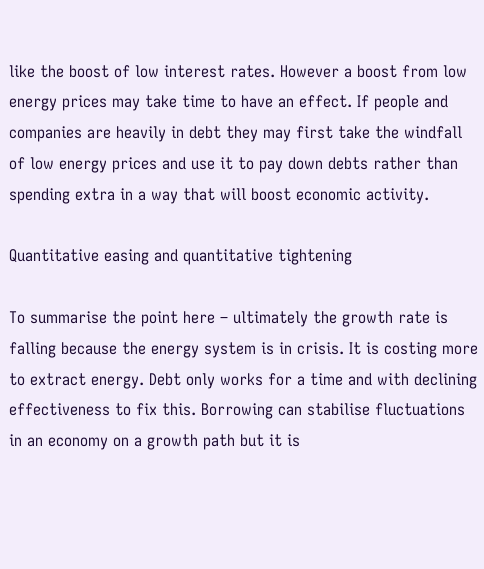like the boost of low interest rates. However a boost from low energy prices may take time to have an effect. If people and companies are heavily in debt they may first take the windfall of low energy prices and use it to pay down debts rather than spending extra in a way that will boost economic activity.

Quantitative easing and quantitative tightening

To summarise the point here – ultimately the growth rate is falling because the energy system is in crisis. It is costing more to extract energy. Debt only works for a time and with declining effectiveness to fix this. Borrowing can stabilise fluctuations in an economy on a growth path but it is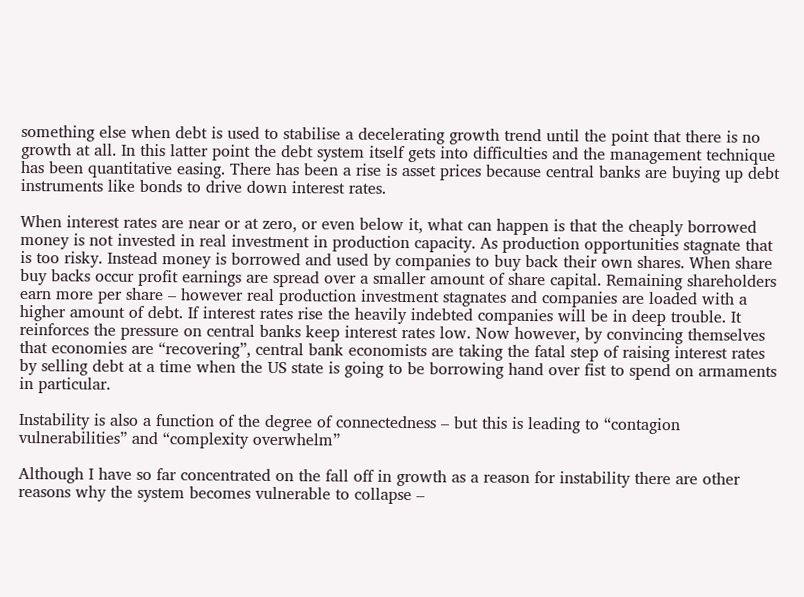something else when debt is used to stabilise a decelerating growth trend until the point that there is no growth at all. In this latter point the debt system itself gets into difficulties and the management technique has been quantitative easing. There has been a rise is asset prices because central banks are buying up debt instruments like bonds to drive down interest rates.

When interest rates are near or at zero, or even below it, what can happen is that the cheaply borrowed money is not invested in real investment in production capacity. As production opportunities stagnate that is too risky. Instead money is borrowed and used by companies to buy back their own shares. When share buy backs occur profit earnings are spread over a smaller amount of share capital. Remaining shareholders earn more per share – however real production investment stagnates and companies are loaded with a higher amount of debt. If interest rates rise the heavily indebted companies will be in deep trouble. It reinforces the pressure on central banks keep interest rates low. Now however, by convincing themselves that economies are “recovering”, central bank economists are taking the fatal step of raising interest rates by selling debt at a time when the US state is going to be borrowing hand over fist to spend on armaments in particular.

Instability is also a function of the degree of connectedness – but this is leading to “contagion vulnerabilities” and “complexity overwhelm”

Although I have so far concentrated on the fall off in growth as a reason for instability there are other reasons why the system becomes vulnerable to collapse –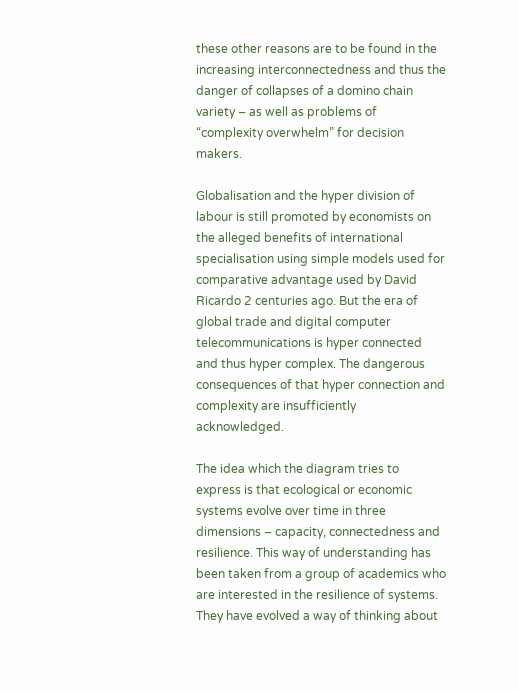these other reasons are to be found in the increasing interconnectedness and thus the danger of collapses of a domino chain variety – as well as problems of “complexity overwhelm” for decision makers.

Globalisation and the hyper division of labour is still promoted by economists on the alleged benefits of international specialisation using simple models used for comparative advantage used by David Ricardo 2 centuries ago. But the era of global trade and digital computer telecommunications is hyper connected and thus hyper complex. The dangerous consequences of that hyper connection and complexity are insufficiently acknowledged.

The idea which the diagram tries to express is that ecological or economic systems evolve over time in three dimensions – capacity, connectedness and resilience. This way of understanding has been taken from a group of academics who are interested in the resilience of systems. They have evolved a way of thinking about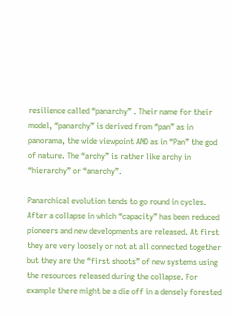resilience called “panarchy” . Their name for their model, “panarchy” is derived from “pan” as in panorama, the wide viewpoint AND as in “Pan” the god of nature. The “archy” is rather like archy in “hierarchy” or “anarchy”.

Panarchical evolution tends to go round in cycles. After a collapse in which “capacity” has been reduced pioneers and new developments are released. At first they are very loosely or not at all connected together but they are the “first shoots” of new systems using the resources released during the collapse. For example there might be a die off in a densely forested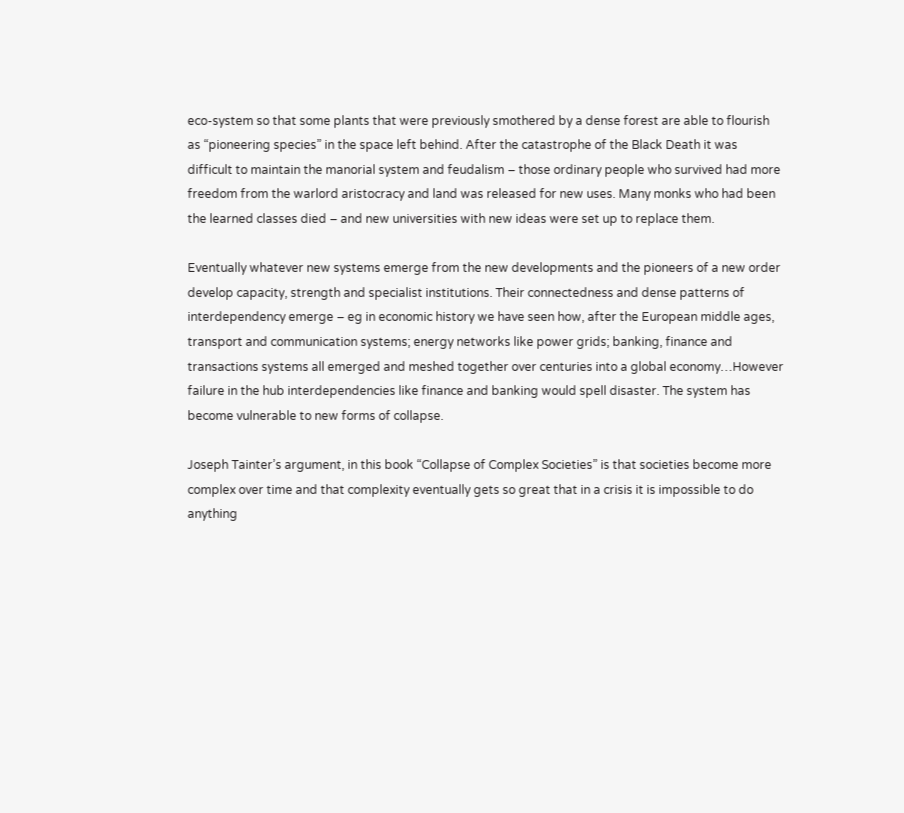eco-system so that some plants that were previously smothered by a dense forest are able to flourish as “pioneering species” in the space left behind. After the catastrophe of the Black Death it was difficult to maintain the manorial system and feudalism – those ordinary people who survived had more freedom from the warlord aristocracy and land was released for new uses. Many monks who had been the learned classes died – and new universities with new ideas were set up to replace them.

Eventually whatever new systems emerge from the new developments and the pioneers of a new order develop capacity, strength and specialist institutions. Their connectedness and dense patterns of interdependency emerge – eg in economic history we have seen how, after the European middle ages, transport and communication systems; energy networks like power grids; banking, finance and transactions systems all emerged and meshed together over centuries into a global economy…However failure in the hub interdependencies like finance and banking would spell disaster. The system has become vulnerable to new forms of collapse.

Joseph Tainter’s argument, in this book “Collapse of Complex Societies” is that societies become more complex over time and that complexity eventually gets so great that in a crisis it is impossible to do anything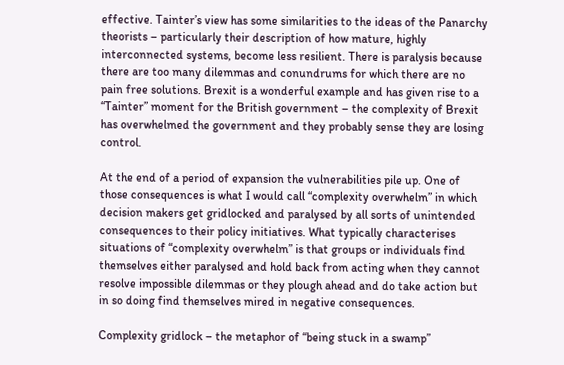effective. Tainter’s view has some similarities to the ideas of the Panarchy theorists – particularly their description of how mature, highly interconnected systems, become less resilient. There is paralysis because there are too many dilemmas and conundrums for which there are no pain free solutions. Brexit is a wonderful example and has given rise to a “Tainter” moment for the British government – the complexity of Brexit has overwhelmed the government and they probably sense they are losing control.

At the end of a period of expansion the vulnerabilities pile up. One of those consequences is what I would call “complexity overwhelm” in which decision makers get gridlocked and paralysed by all sorts of unintended consequences to their policy initiatives. What typically characterises situations of “complexity overwhelm” is that groups or individuals find themselves either paralysed and hold back from acting when they cannot resolve impossible dilemmas or they plough ahead and do take action but in so doing find themselves mired in negative consequences.

Complexity gridlock – the metaphor of “being stuck in a swamp”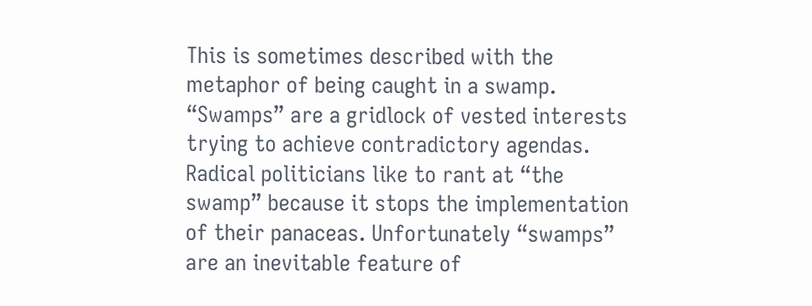This is sometimes described with the metaphor of being caught in a swamp. “Swamps” are a gridlock of vested interests trying to achieve contradictory agendas. Radical politicians like to rant at “the swamp” because it stops the implementation of their panaceas. Unfortunately “swamps” are an inevitable feature of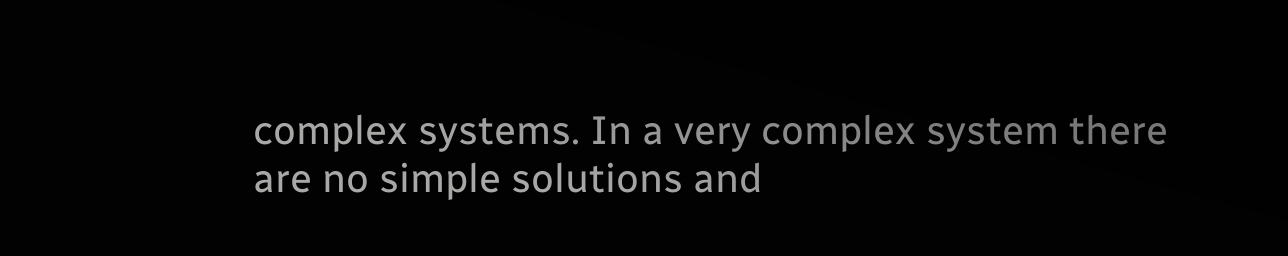complex systems. In a very complex system there are no simple solutions and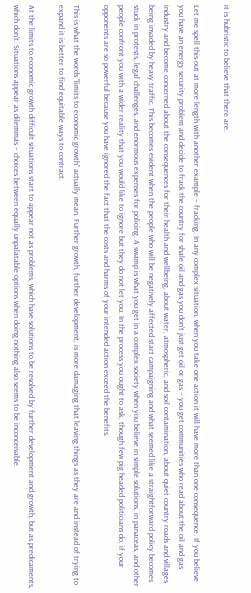it is hubristic to believe that there are.

Let me spell this out at more length with another example – fracking. In any complex situation, when you take one action it will have more than one consequence. If you believe you have an energy security problem and decide to frack the country for shale oil and gas you don’t just get oil or gas – you get communities who read about the oil and gas industry and become concerned about the consequences for their health and wellbeing, about water, atmospheric, and soil contamination, about quiet country roads and villages being invaded by heavy traffic. This becomes evident when the people who will be negatively affected start campaigning and what seemed like a straightforward policy becomes stuck in protests, legal challenges, and enormous expenses for policing. A swamp is what you get in a complex society when you believe in simple solutions, in panaceas, and other people confront you with a wider reality that you would like to ignore but they do not let you. In the process you ought to ask, though few pig headed politicians do, if your opponents are so powerful because you have ignored the fact that the costs and harms of your intended action exceed the benefits.

This is what the words “limits to economic growth” actually mean. Further growth, further development, is more damaging that leaving things as they are and instead of trying to expand it is better to find equitable ways to contract.

At the limits to economic growth difficult situations start to appear not as problems, which have solutions to be resolved by further development and growth, but as predicaments, which don’t. Situations appear as dilemmas – choices between equally unpalatable options when doing nothing also seems to be inconceivable.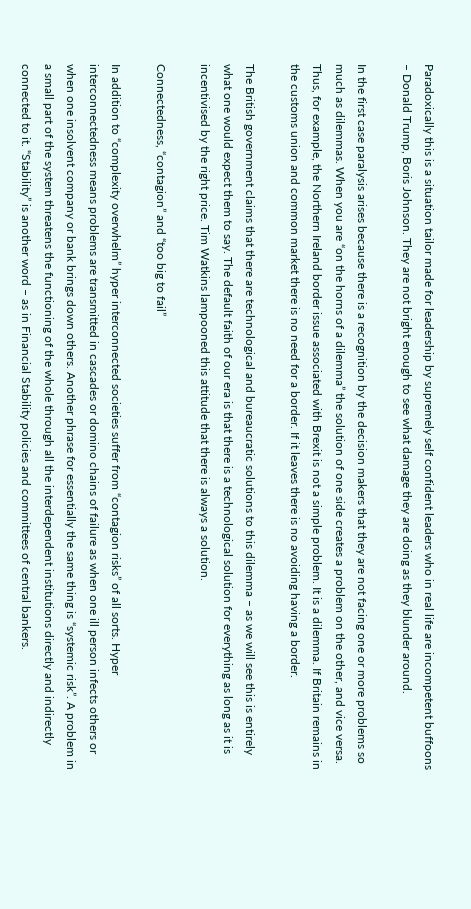Paradoxically this is a situation tailor made for leadership by supremely self confident leaders who in real life are incompetent buffoons – Donald Trump, Boris Johnson. They are not bright enough to see what damage they are doing as they blunder around.

In the first case paralysis arises because there is a recognition by the decision makers that they are not facing one or more problems so much as dilemmas. When you are “on the horns of a dilemma” the solution of one side creates a problem on the other, and vice versa. Thus, for example, the Northern Ireland border issue associated with Brexit is not a simple problem. It is a dilemma. If Britain remains in the customs union and common market there is no need for a border. If it leaves there is no avoiding having a border.

The British government claims that there are technological and bureaucratic solutions to this dilemma – as we will see this is entirely what one would expect them to say. The default faith of our era is that there is a technological solution for everything as long as it is incentivised by the right price. Tim Watkins lampooned this attitude that there is always a solution.

Connectedness, “contagion” and “too big to fail”

In addition to “complexity overwhelm” hyper interconnected societies suffer from “contagion risks” of all sorts. Hyper interconnectedness means problems are transmitted in cascades or domino chains of failure as when one ill person infects others or when one insolvent company or bank brings down others. Another phrase for essentially the same thing is “systemic risk”. A problem in a small part of the system threatens the functioning of the whole through all the interdependent institutions directly and indirectly connected to it. “Stability” is another word – as in Financial Stability policies and committees of central bankers.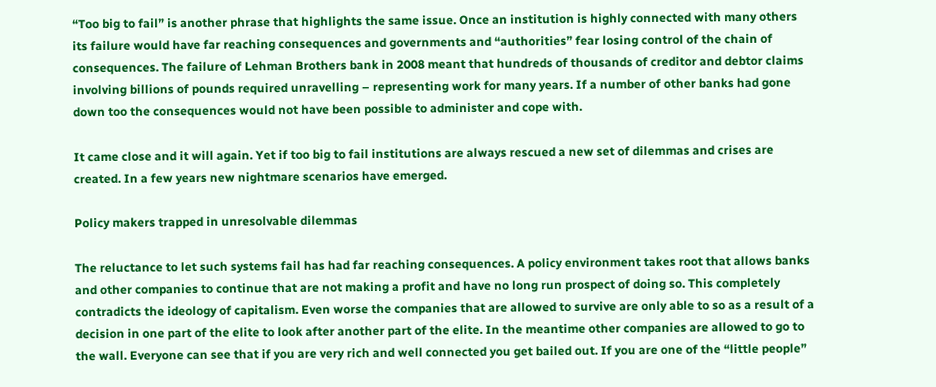“Too big to fail” is another phrase that highlights the same issue. Once an institution is highly connected with many others its failure would have far reaching consequences and governments and “authorities” fear losing control of the chain of consequences. The failure of Lehman Brothers bank in 2008 meant that hundreds of thousands of creditor and debtor claims involving billions of pounds required unravelling – representing work for many years. If a number of other banks had gone down too the consequences would not have been possible to administer and cope with.

It came close and it will again. Yet if too big to fail institutions are always rescued a new set of dilemmas and crises are created. In a few years new nightmare scenarios have emerged.

Policy makers trapped in unresolvable dilemmas

The reluctance to let such systems fail has had far reaching consequences. A policy environment takes root that allows banks and other companies to continue that are not making a profit and have no long run prospect of doing so. This completely contradicts the ideology of capitalism. Even worse the companies that are allowed to survive are only able to so as a result of a decision in one part of the elite to look after another part of the elite. In the meantime other companies are allowed to go to the wall. Everyone can see that if you are very rich and well connected you get bailed out. If you are one of the “little people”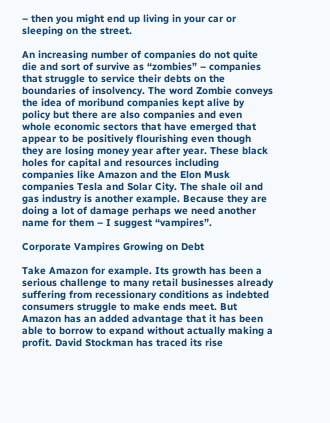– then you might end up living in your car or sleeping on the street.

An increasing number of companies do not quite die and sort of survive as “zombies” – companies that struggle to service their debts on the boundaries of insolvency. The word Zombie conveys the idea of moribund companies kept alive by policy but there are also companies and even whole economic sectors that have emerged that appear to be positively flourishing even though they are losing money year after year. These black holes for capital and resources including companies like Amazon and the Elon Musk companies Tesla and Solar City. The shale oil and gas industry is another example. Because they are doing a lot of damage perhaps we need another name for them – I suggest “vampires”.

Corporate Vampires Growing on Debt

Take Amazon for example. Its growth has been a serious challenge to many retail businesses already suffering from recessionary conditions as indebted consumers struggle to make ends meet. But Amazon has an added advantage that it has been able to borrow to expand without actually making a profit. David Stockman has traced its rise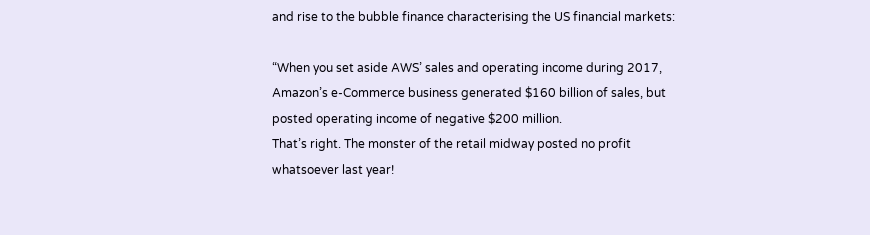and rise to the bubble finance characterising the US financial markets:

“When you set aside AWS’ sales and operating income during 2017, Amazon’s e-Commerce business generated $160 billion of sales, but posted operating income of negative $200 million.
That’s right. The monster of the retail midway posted no profit whatsoever last year!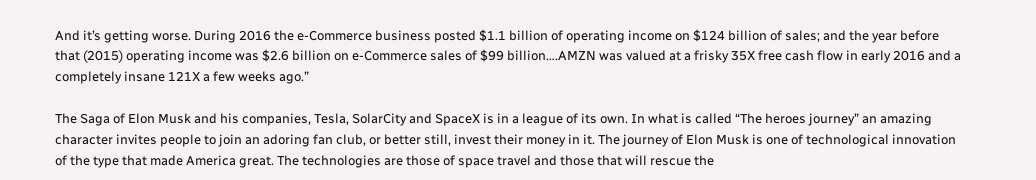And it’s getting worse. During 2016 the e-Commerce business posted $1.1 billion of operating income on $124 billion of sales; and the year before that (2015) operating income was $2.6 billion on e-Commerce sales of $99 billion….AMZN was valued at a frisky 35X free cash flow in early 2016 and a completely insane 121X a few weeks ago.”

The Saga of Elon Musk and his companies, Tesla, SolarCity and SpaceX is in a league of its own. In what is called “The heroes journey” an amazing character invites people to join an adoring fan club, or better still, invest their money in it. The journey of Elon Musk is one of technological innovation of the type that made America great. The technologies are those of space travel and those that will rescue the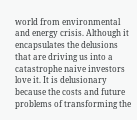world from environmental and energy crisis. Although it encapsulates the delusions that are driving us into a catastrophe naive investors love it. It is delusionary because the costs and future problems of transforming the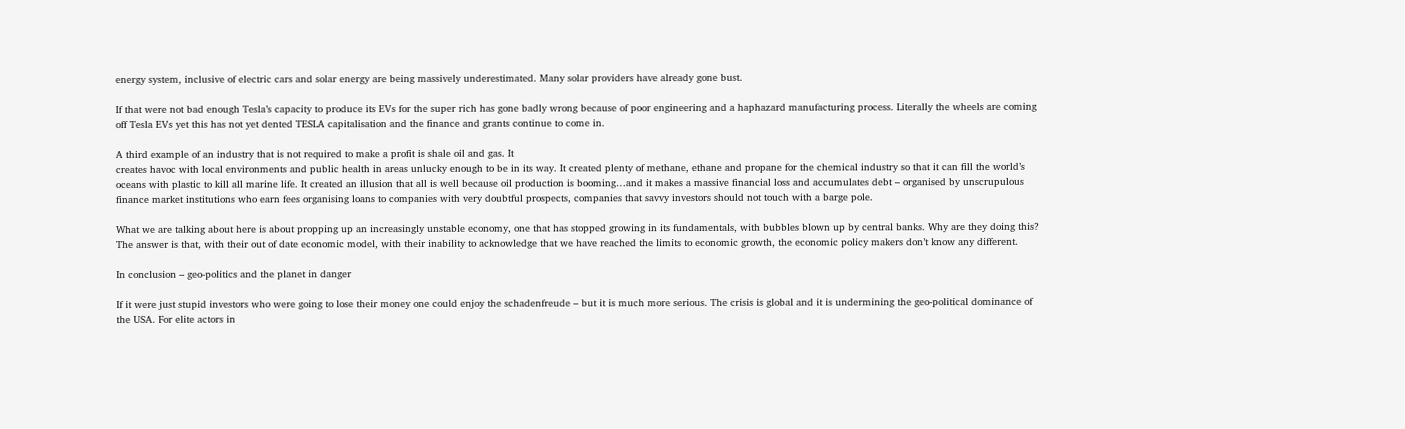energy system, inclusive of electric cars and solar energy are being massively underestimated. Many solar providers have already gone bust.

If that were not bad enough Tesla’s capacity to produce its EVs for the super rich has gone badly wrong because of poor engineering and a haphazard manufacturing process. Literally the wheels are coming off Tesla EVs yet this has not yet dented TESLA capitalisation and the finance and grants continue to come in.

A third example of an industry that is not required to make a profit is shale oil and gas. It
creates havoc with local environments and public health in areas unlucky enough to be in its way. It created plenty of methane, ethane and propane for the chemical industry so that it can fill the world’s oceans with plastic to kill all marine life. It created an illusion that all is well because oil production is booming…and it makes a massive financial loss and accumulates debt – organised by unscrupulous finance market institutions who earn fees organising loans to companies with very doubtful prospects, companies that savvy investors should not touch with a barge pole.

What we are talking about here is about propping up an increasingly unstable economy, one that has stopped growing in its fundamentals, with bubbles blown up by central banks. Why are they doing this? The answer is that, with their out of date economic model, with their inability to acknowledge that we have reached the limits to economic growth, the economic policy makers don’t know any different.

In conclusion – geo-politics and the planet in danger

If it were just stupid investors who were going to lose their money one could enjoy the schadenfreude – but it is much more serious. The crisis is global and it is undermining the geo-political dominance of the USA. For elite actors in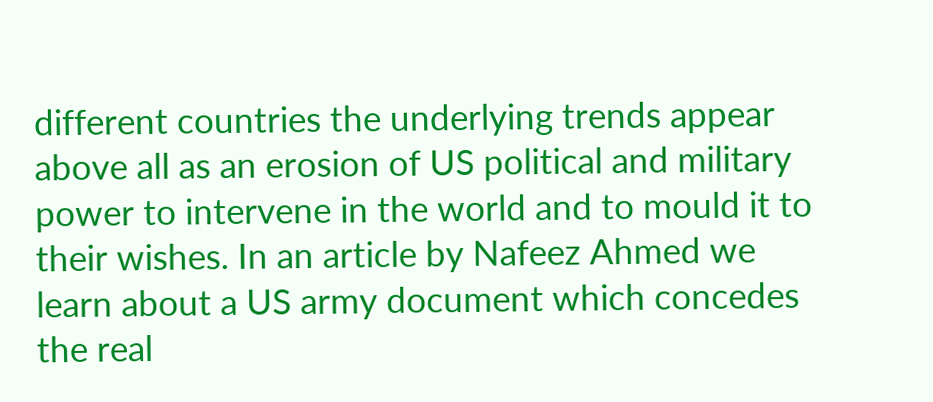different countries the underlying trends appear above all as an erosion of US political and military power to intervene in the world and to mould it to their wishes. In an article by Nafeez Ahmed we learn about a US army document which concedes the real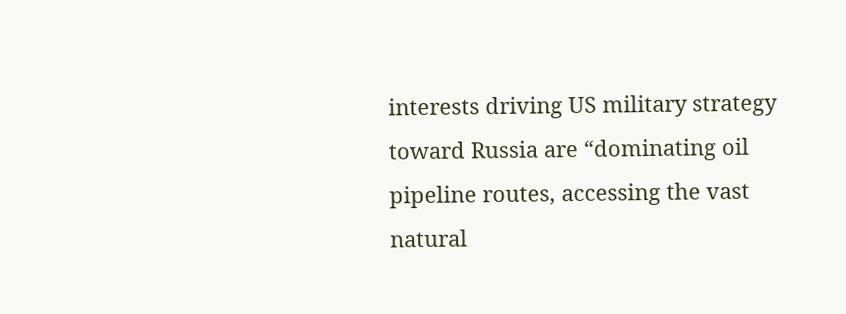interests driving US military strategy toward Russia are “dominating oil pipeline routes, accessing the vast natural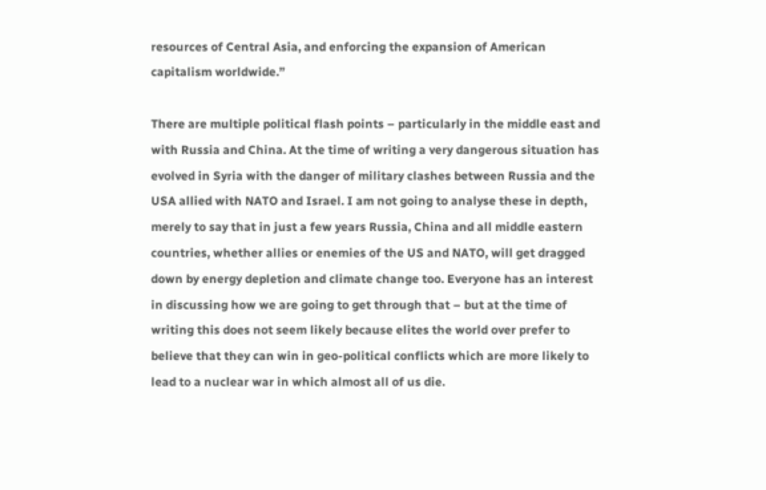resources of Central Asia, and enforcing the expansion of American capitalism worldwide.”

There are multiple political flash points – particularly in the middle east and with Russia and China. At the time of writing a very dangerous situation has evolved in Syria with the danger of military clashes between Russia and the USA allied with NATO and Israel. I am not going to analyse these in depth, merely to say that in just a few years Russia, China and all middle eastern countries, whether allies or enemies of the US and NATO, will get dragged down by energy depletion and climate change too. Everyone has an interest in discussing how we are going to get through that – but at the time of writing this does not seem likely because elites the world over prefer to believe that they can win in geo-political conflicts which are more likely to lead to a nuclear war in which almost all of us die.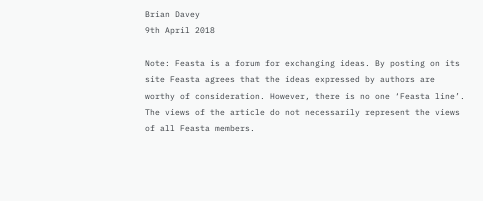Brian Davey
9th April 2018

Note: Feasta is a forum for exchanging ideas. By posting on its site Feasta agrees that the ideas expressed by authors are worthy of consideration. However, there is no one ‘Feasta line’. The views of the article do not necessarily represent the views of all Feasta members.